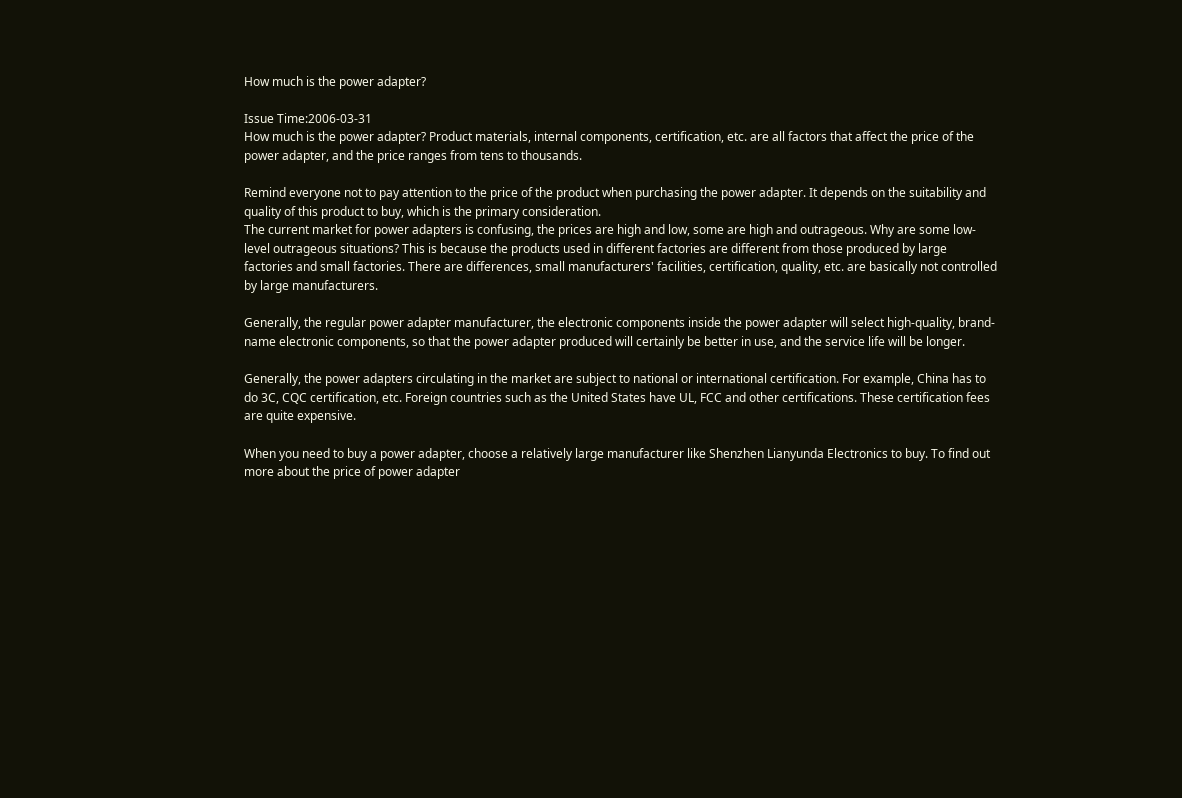How much is the power adapter?

Issue Time:2006-03-31
How much is the power adapter? Product materials, internal components, certification, etc. are all factors that affect the price of the power adapter, and the price ranges from tens to thousands.

Remind everyone not to pay attention to the price of the product when purchasing the power adapter. It depends on the suitability and quality of this product to buy, which is the primary consideration.
The current market for power adapters is confusing, the prices are high and low, some are high and outrageous. Why are some low-level outrageous situations? This is because the products used in different factories are different from those produced by large factories and small factories. There are differences, small manufacturers' facilities, certification, quality, etc. are basically not controlled by large manufacturers.

Generally, the regular power adapter manufacturer, the electronic components inside the power adapter will select high-quality, brand-name electronic components, so that the power adapter produced will certainly be better in use, and the service life will be longer.

Generally, the power adapters circulating in the market are subject to national or international certification. For example, China has to do 3C, CQC certification, etc. Foreign countries such as the United States have UL, FCC and other certifications. These certification fees are quite expensive.

When you need to buy a power adapter, choose a relatively large manufacturer like Shenzhen Lianyunda Electronics to buy. To find out more about the price of power adapter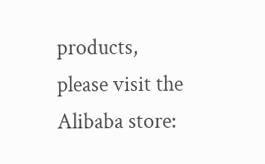products, please visit the Alibaba store: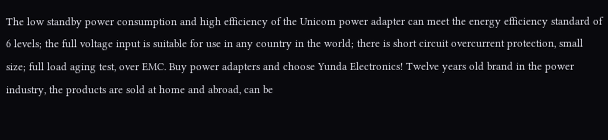The low standby power consumption and high efficiency of the Unicom power adapter can meet the energy efficiency standard of 6 levels; the full voltage input is suitable for use in any country in the world; there is short circuit overcurrent protection, small size; full load aging test, over EMC. Buy power adapters and choose Yunda Electronics! Twelve years old brand in the power industry, the products are sold at home and abroad, can be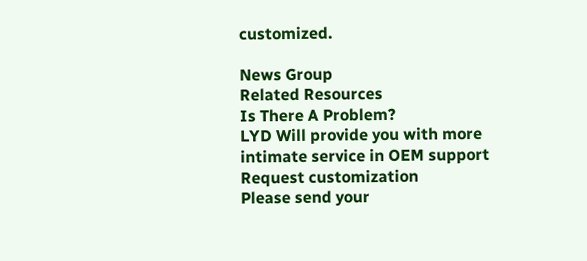customized.

News Group
Related Resources
Is There A Problem?
LYD Will provide you with more intimate service in OEM support
Request customization
Please send your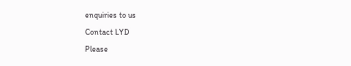enquiries to us
Contact LYD
Please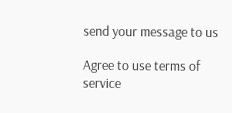send your message to us

Agree to use terms of service